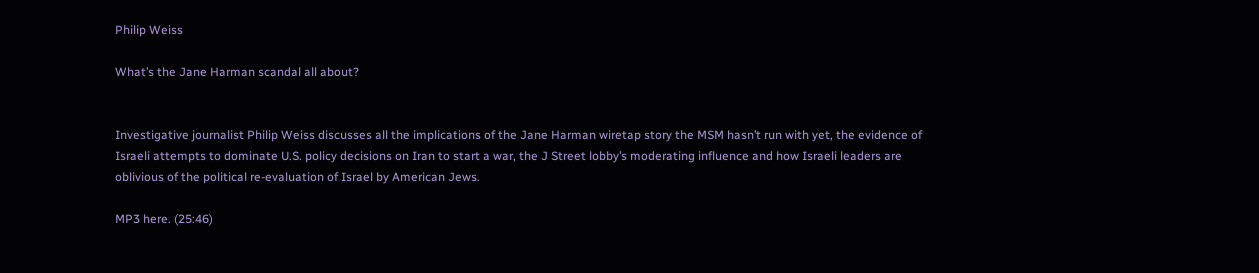Philip Weiss

What’s the Jane Harman scandal all about?


Investigative journalist Philip Weiss discusses all the implications of the Jane Harman wiretap story the MSM hasn’t run with yet, the evidence of Israeli attempts to dominate U.S. policy decisions on Iran to start a war, the J Street lobby’s moderating influence and how Israeli leaders are oblivious of the political re-evaluation of Israel by American Jews.

MP3 here. (25:46)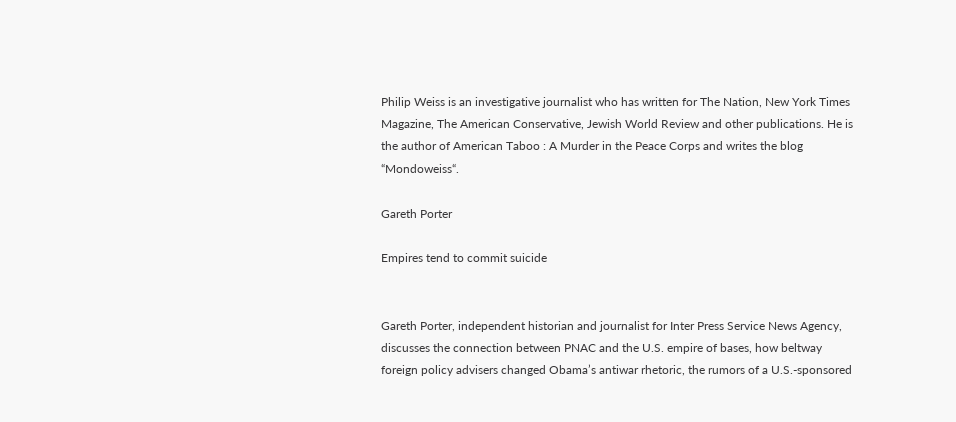Philip Weiss is an investigative journalist who has written for The Nation, New York Times Magazine, The American Conservative, Jewish World Review and other publications. He is the author of American Taboo : A Murder in the Peace Corps and writes the blog “Mondoweiss“.

Gareth Porter

Empires tend to commit suicide


Gareth Porter, independent historian and journalist for Inter Press Service News Agency, discusses the connection between PNAC and the U.S. empire of bases, how beltway foreign policy advisers changed Obama’s antiwar rhetoric, the rumors of a U.S.-sponsored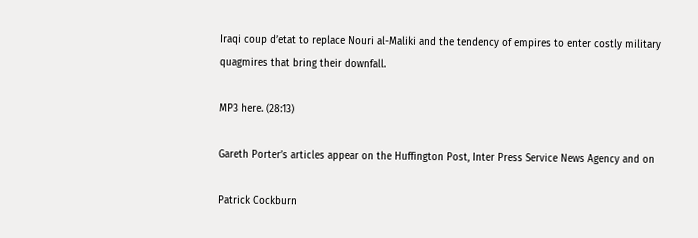Iraqi coup d’etat to replace Nouri al-Maliki and the tendency of empires to enter costly military quagmires that bring their downfall.

MP3 here. (28:13)

Gareth Porter’s articles appear on the Huffington Post, Inter Press Service News Agency and on

Patrick Cockburn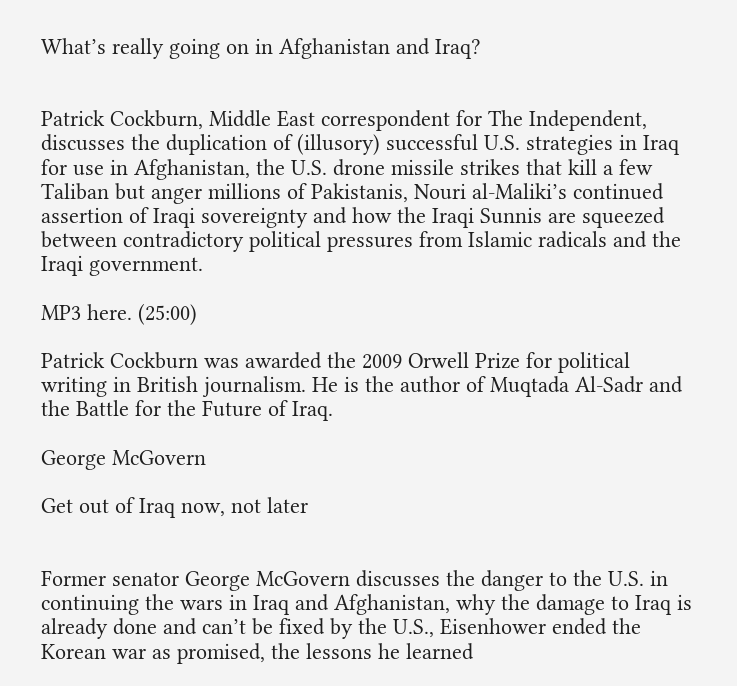What’s really going on in Afghanistan and Iraq?


Patrick Cockburn, Middle East correspondent for The Independent, discusses the duplication of (illusory) successful U.S. strategies in Iraq for use in Afghanistan, the U.S. drone missile strikes that kill a few Taliban but anger millions of Pakistanis, Nouri al-Maliki’s continued assertion of Iraqi sovereignty and how the Iraqi Sunnis are squeezed between contradictory political pressures from Islamic radicals and the Iraqi government.

MP3 here. (25:00)

Patrick Cockburn was awarded the 2009 Orwell Prize for political writing in British journalism. He is the author of Muqtada Al-Sadr and the Battle for the Future of Iraq.

George McGovern

Get out of Iraq now, not later


Former senator George McGovern discusses the danger to the U.S. in continuing the wars in Iraq and Afghanistan, why the damage to Iraq is already done and can’t be fixed by the U.S., Eisenhower ended the Korean war as promised, the lessons he learned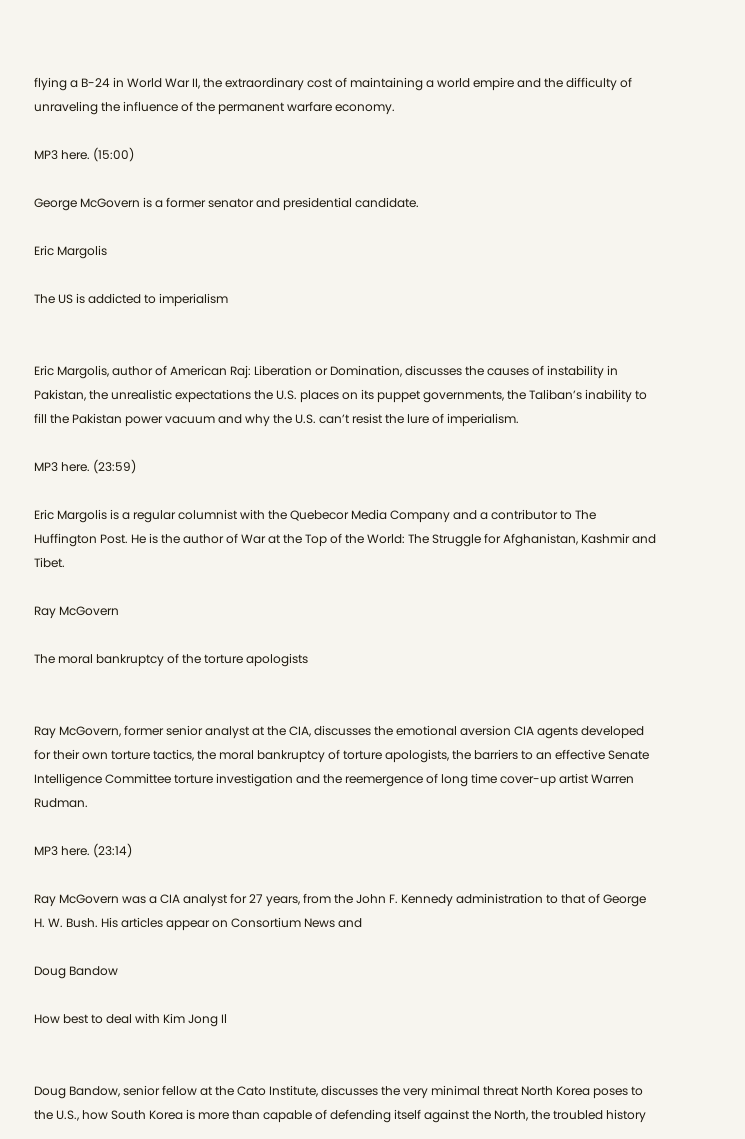flying a B-24 in World War II, the extraordinary cost of maintaining a world empire and the difficulty of unraveling the influence of the permanent warfare economy.

MP3 here. (15:00)

George McGovern is a former senator and presidential candidate.

Eric Margolis

The US is addicted to imperialism


Eric Margolis, author of American Raj: Liberation or Domination, discusses the causes of instability in Pakistan, the unrealistic expectations the U.S. places on its puppet governments, the Taliban’s inability to fill the Pakistan power vacuum and why the U.S. can’t resist the lure of imperialism.

MP3 here. (23:59)

Eric Margolis is a regular columnist with the Quebecor Media Company and a contributor to The Huffington Post. He is the author of War at the Top of the World: The Struggle for Afghanistan, Kashmir and Tibet.

Ray McGovern

The moral bankruptcy of the torture apologists


Ray McGovern, former senior analyst at the CIA, discusses the emotional aversion CIA agents developed for their own torture tactics, the moral bankruptcy of torture apologists, the barriers to an effective Senate Intelligence Committee torture investigation and the reemergence of long time cover-up artist Warren Rudman.

MP3 here. (23:14)

Ray McGovern was a CIA analyst for 27 years, from the John F. Kennedy administration to that of George H. W. Bush. His articles appear on Consortium News and

Doug Bandow

How best to deal with Kim Jong Il


Doug Bandow, senior fellow at the Cato Institute, discusses the very minimal threat North Korea poses to the U.S., how South Korea is more than capable of defending itself against the North, the troubled history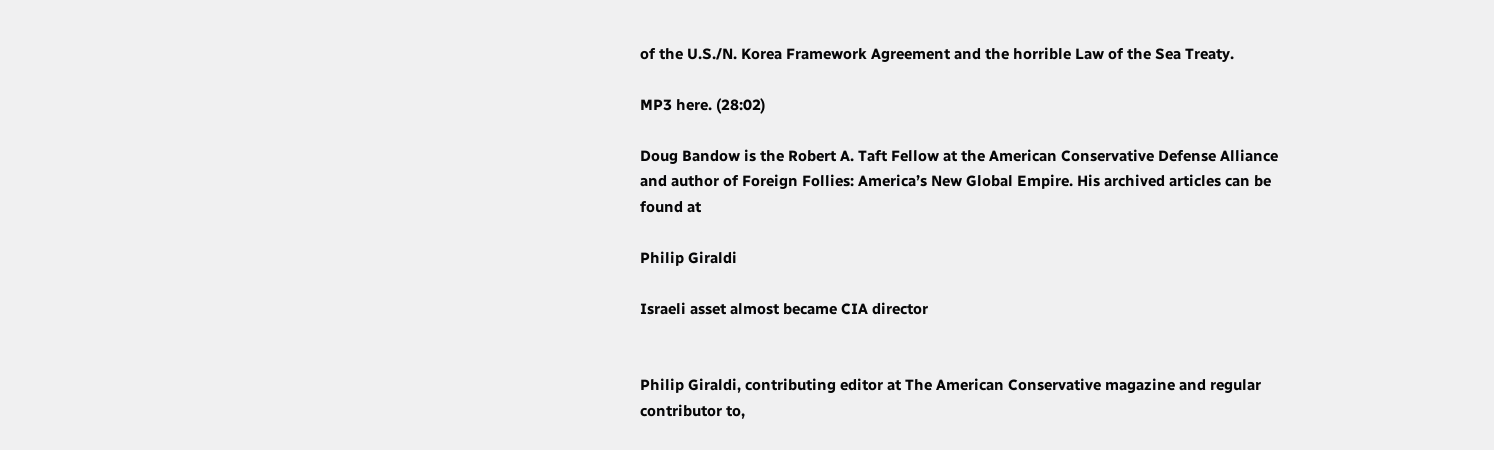of the U.S./N. Korea Framework Agreement and the horrible Law of the Sea Treaty.

MP3 here. (28:02)

Doug Bandow is the Robert A. Taft Fellow at the American Conservative Defense Alliance and author of Foreign Follies: America’s New Global Empire. His archived articles can be found at

Philip Giraldi

Israeli asset almost became CIA director


Philip Giraldi, contributing editor at The American Conservative magazine and regular contributor to,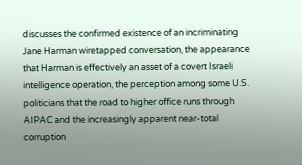discusses the confirmed existence of an incriminating Jane Harman wiretapped conversation, the appearance that Harman is effectively an asset of a covert Israeli intelligence operation, the perception among some U.S. politicians that the road to higher office runs through AIPAC and the increasingly apparent near-total corruption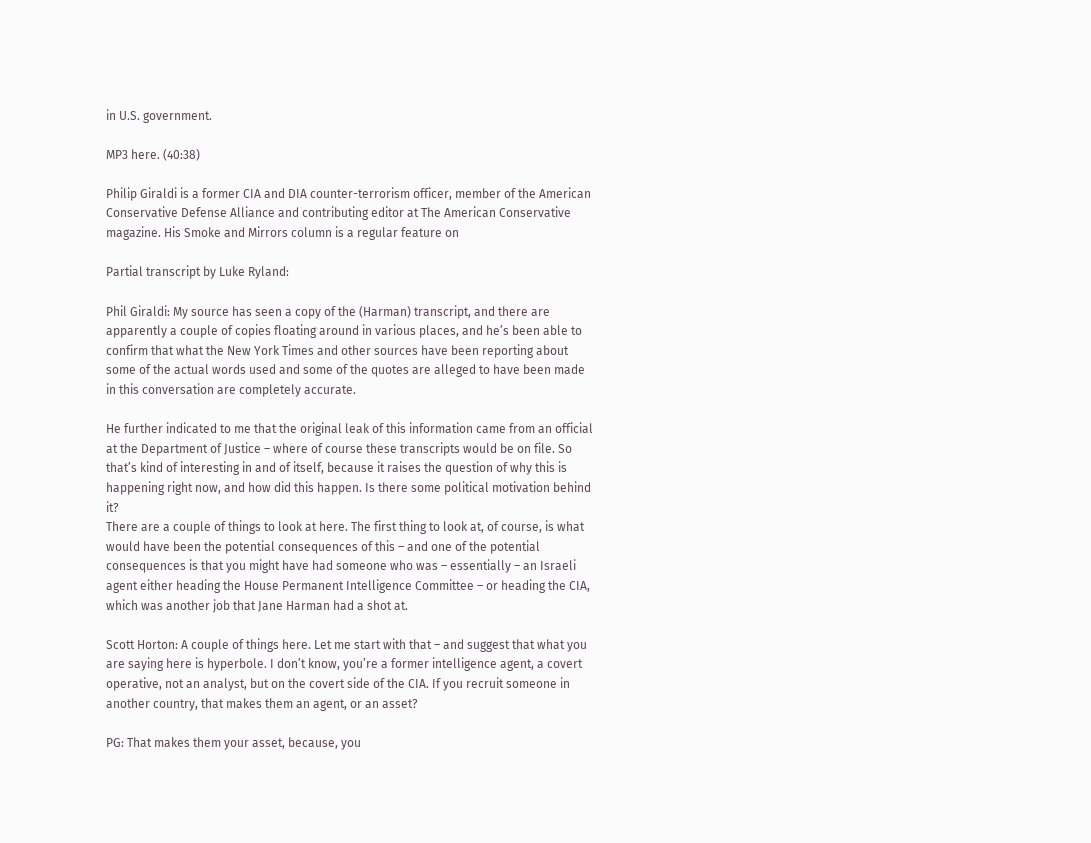in U.S. government.

MP3 here. (40:38)

Philip Giraldi is a former CIA and DIA counter-terrorism officer, member of the American Conservative Defense Alliance and contributing editor at The American Conservative magazine. His Smoke and Mirrors column is a regular feature on

Partial transcript by Luke Ryland:

Phil Giraldi: My source has seen a copy of the (Harman) transcript, and there are apparently a couple of copies floating around in various places, and he’s been able to confirm that what the New York Times and other sources have been reporting about some of the actual words used and some of the quotes are alleged to have been made in this conversation are completely accurate.

He further indicated to me that the original leak of this information came from an official at the Department of Justice – where of course these transcripts would be on file. So that’s kind of interesting in and of itself, because it raises the question of why this is happening right now, and how did this happen. Is there some political motivation behind it?
There are a couple of things to look at here. The first thing to look at, of course, is what would have been the potential consequences of this – and one of the potential consequences is that you might have had someone who was – essentially – an Israeli agent either heading the House Permanent Intelligence Committee – or heading the CIA, which was another job that Jane Harman had a shot at.

Scott Horton: A couple of things here. Let me start with that – and suggest that what you are saying here is hyperbole. I don’t know, you’re a former intelligence agent, a covert operative, not an analyst, but on the covert side of the CIA. If you recruit someone in another country, that makes them an agent, or an asset?

PG: That makes them your asset, because, you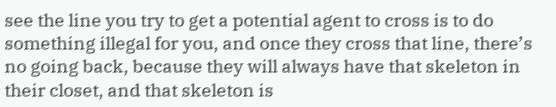see the line you try to get a potential agent to cross is to do something illegal for you, and once they cross that line, there’s no going back, because they will always have that skeleton in their closet, and that skeleton is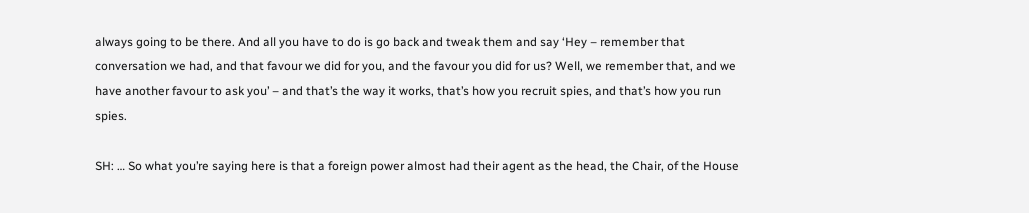always going to be there. And all you have to do is go back and tweak them and say ‘Hey – remember that conversation we had, and that favour we did for you, and the favour you did for us? Well, we remember that, and we have another favour to ask you’ – and that’s the way it works, that’s how you recruit spies, and that’s how you run spies.

SH: … So what you’re saying here is that a foreign power almost had their agent as the head, the Chair, of the House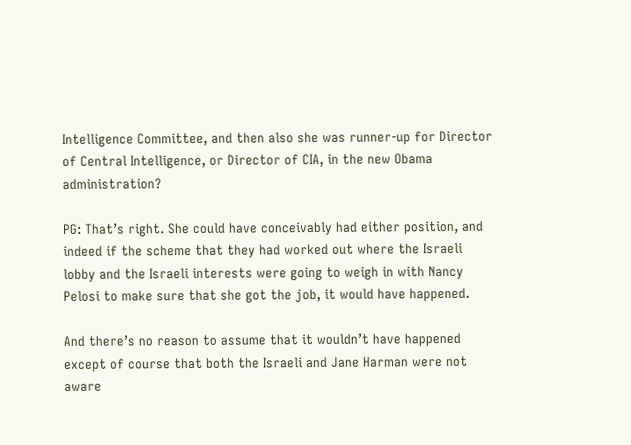Intelligence Committee, and then also she was runner-up for Director of Central Intelligence, or Director of CIA, in the new Obama administration?

PG: That’s right. She could have conceivably had either position, and indeed if the scheme that they had worked out where the Israeli lobby and the Israeli interests were going to weigh in with Nancy Pelosi to make sure that she got the job, it would have happened.

And there’s no reason to assume that it wouldn’t have happened except of course that both the Israeli and Jane Harman were not aware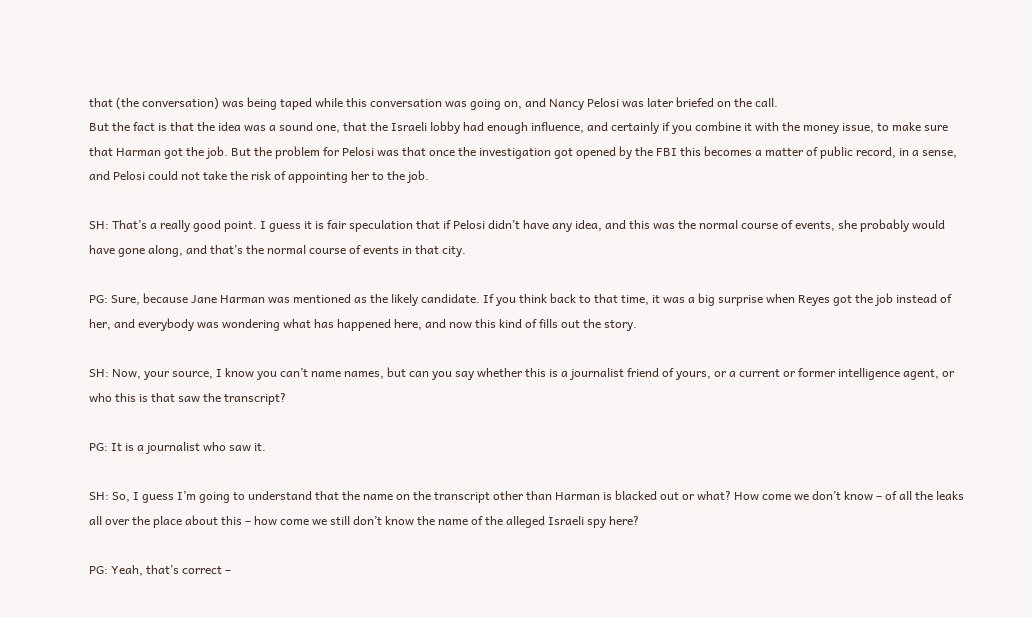that (the conversation) was being taped while this conversation was going on, and Nancy Pelosi was later briefed on the call.
But the fact is that the idea was a sound one, that the Israeli lobby had enough influence, and certainly if you combine it with the money issue, to make sure that Harman got the job. But the problem for Pelosi was that once the investigation got opened by the FBI this becomes a matter of public record, in a sense, and Pelosi could not take the risk of appointing her to the job.

SH: That’s a really good point. I guess it is fair speculation that if Pelosi didn’t have any idea, and this was the normal course of events, she probably would have gone along, and that’s the normal course of events in that city.

PG: Sure, because Jane Harman was mentioned as the likely candidate. If you think back to that time, it was a big surprise when Reyes got the job instead of her, and everybody was wondering what has happened here, and now this kind of fills out the story.

SH: Now, your source, I know you can’t name names, but can you say whether this is a journalist friend of yours, or a current or former intelligence agent, or who this is that saw the transcript?

PG: It is a journalist who saw it.

SH: So, I guess I’m going to understand that the name on the transcript other than Harman is blacked out or what? How come we don’t know – of all the leaks all over the place about this – how come we still don’t know the name of the alleged Israeli spy here?

PG: Yeah, that’s correct –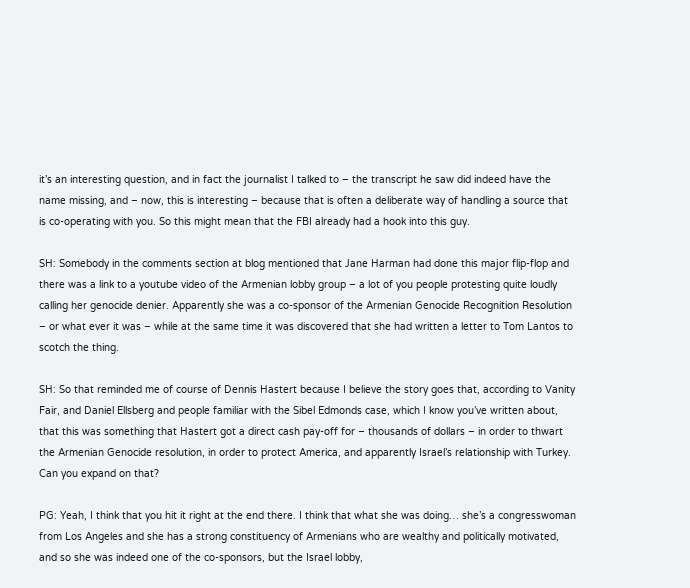it’s an interesting question, and in fact the journalist I talked to – the transcript he saw did indeed have the name missing, and – now, this is interesting – because that is often a deliberate way of handling a source that is co-operating with you. So this might mean that the FBI already had a hook into this guy.

SH: Somebody in the comments section at blog mentioned that Jane Harman had done this major flip-flop and there was a link to a youtube video of the Armenian lobby group – a lot of you people protesting quite loudly calling her genocide denier. Apparently she was a co-sponsor of the Armenian Genocide Recognition Resolution – or what ever it was – while at the same time it was discovered that she had written a letter to Tom Lantos to scotch the thing.

SH: So that reminded me of course of Dennis Hastert because I believe the story goes that, according to Vanity Fair, and Daniel Ellsberg and people familiar with the Sibel Edmonds case, which I know you’ve written about, that this was something that Hastert got a direct cash pay-off for – thousands of dollars – in order to thwart the Armenian Genocide resolution, in order to protect America, and apparently Israel’s relationship with Turkey. Can you expand on that?

PG: Yeah, I think that you hit it right at the end there. I think that what she was doing… she’s a congresswoman from Los Angeles and she has a strong constituency of Armenians who are wealthy and politically motivated, and so she was indeed one of the co-sponsors, but the Israel lobby,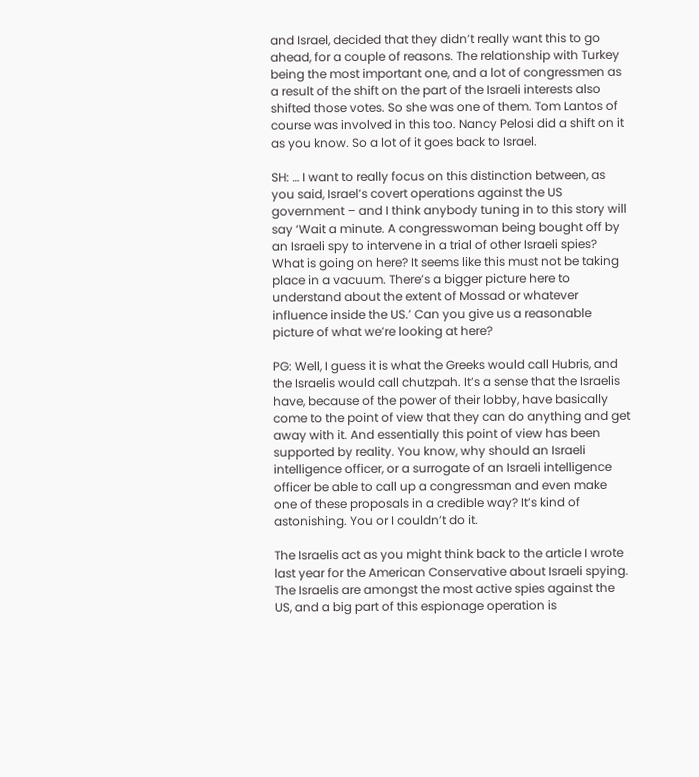and Israel, decided that they didn’t really want this to go ahead, for a couple of reasons. The relationship with Turkey being the most important one, and a lot of congressmen as a result of the shift on the part of the Israeli interests also shifted those votes. So she was one of them. Tom Lantos of course was involved in this too. Nancy Pelosi did a shift on it as you know. So a lot of it goes back to Israel.

SH: … I want to really focus on this distinction between, as you said, Israel’s covert operations against the US government – and I think anybody tuning in to this story will say ‘Wait a minute. A congresswoman being bought off by an Israeli spy to intervene in a trial of other Israeli spies? What is going on here? It seems like this must not be taking place in a vacuum. There’s a bigger picture here to understand about the extent of Mossad or whatever influence inside the US.’ Can you give us a reasonable picture of what we’re looking at here?

PG: Well, I guess it is what the Greeks would call Hubris, and the Israelis would call chutzpah. It’s a sense that the Israelis have, because of the power of their lobby, have basically come to the point of view that they can do anything and get away with it. And essentially this point of view has been supported by reality. You know, why should an Israeli intelligence officer, or a surrogate of an Israeli intelligence officer be able to call up a congressman and even make one of these proposals in a credible way? It’s kind of astonishing. You or I couldn’t do it.

The Israelis act as you might think back to the article I wrote last year for the American Conservative about Israeli spying. The Israelis are amongst the most active spies against the US, and a big part of this espionage operation is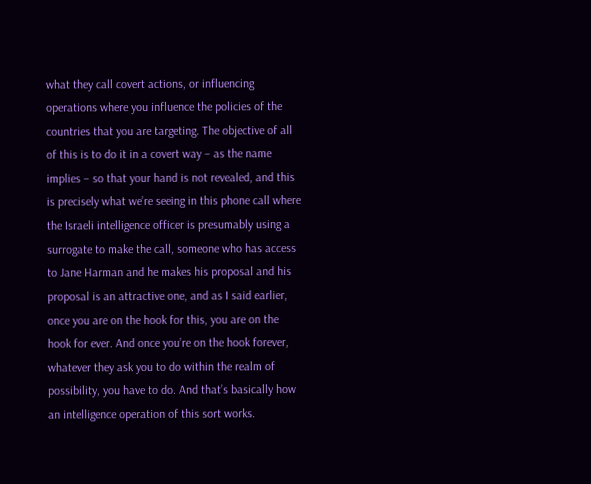what they call covert actions, or influencing operations where you influence the policies of the countries that you are targeting. The objective of all of this is to do it in a covert way – as the name implies – so that your hand is not revealed, and this is precisely what we’re seeing in this phone call where the Israeli intelligence officer is presumably using a surrogate to make the call, someone who has access to Jane Harman and he makes his proposal and his proposal is an attractive one, and as I said earlier, once you are on the hook for this, you are on the hook for ever. And once you’re on the hook forever, whatever they ask you to do within the realm of possibility, you have to do. And that’s basically how an intelligence operation of this sort works.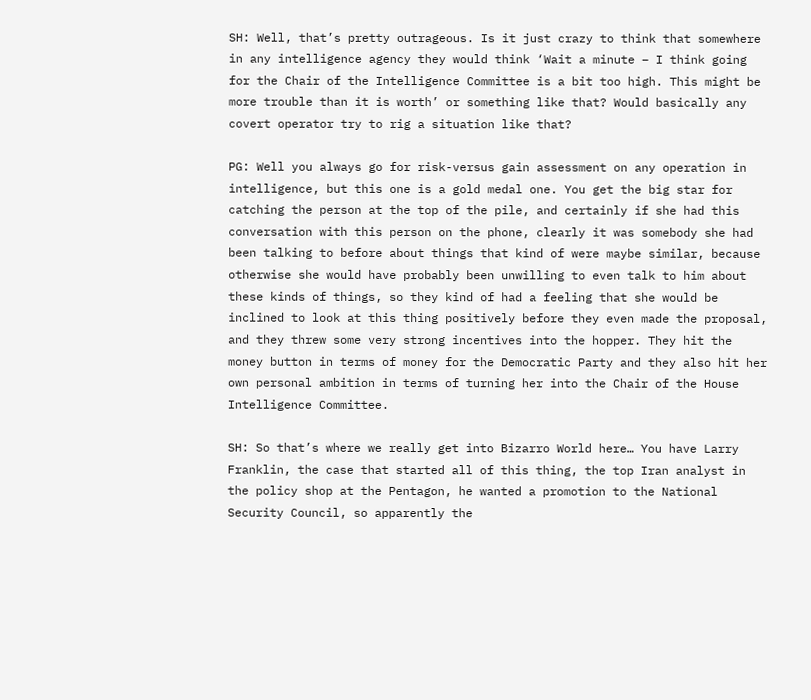SH: Well, that’s pretty outrageous. Is it just crazy to think that somewhere in any intelligence agency they would think ‘Wait a minute – I think going for the Chair of the Intelligence Committee is a bit too high. This might be more trouble than it is worth’ or something like that? Would basically any covert operator try to rig a situation like that?

PG: Well you always go for risk-versus gain assessment on any operation in intelligence, but this one is a gold medal one. You get the big star for catching the person at the top of the pile, and certainly if she had this conversation with this person on the phone, clearly it was somebody she had been talking to before about things that kind of were maybe similar, because otherwise she would have probably been unwilling to even talk to him about these kinds of things, so they kind of had a feeling that she would be inclined to look at this thing positively before they even made the proposal, and they threw some very strong incentives into the hopper. They hit the money button in terms of money for the Democratic Party and they also hit her own personal ambition in terms of turning her into the Chair of the House Intelligence Committee.

SH: So that’s where we really get into Bizarro World here… You have Larry Franklin, the case that started all of this thing, the top Iran analyst in the policy shop at the Pentagon, he wanted a promotion to the National Security Council, so apparently the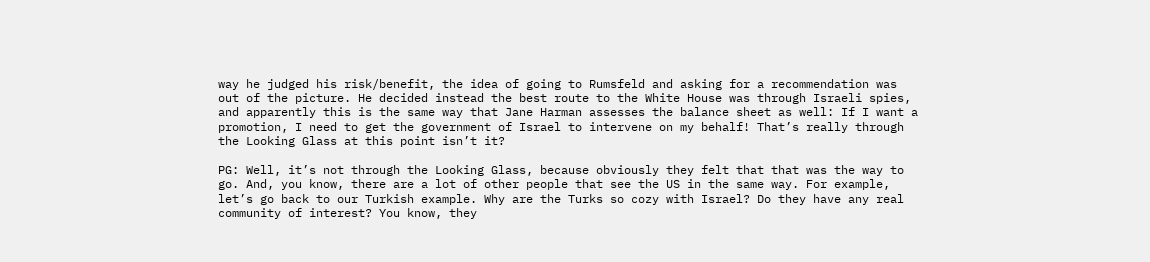way he judged his risk/benefit, the idea of going to Rumsfeld and asking for a recommendation was out of the picture. He decided instead the best route to the White House was through Israeli spies, and apparently this is the same way that Jane Harman assesses the balance sheet as well: If I want a promotion, I need to get the government of Israel to intervene on my behalf! That’s really through the Looking Glass at this point isn’t it?

PG: Well, it’s not through the Looking Glass, because obviously they felt that that was the way to go. And, you know, there are a lot of other people that see the US in the same way. For example, let’s go back to our Turkish example. Why are the Turks so cozy with Israel? Do they have any real community of interest? You know, they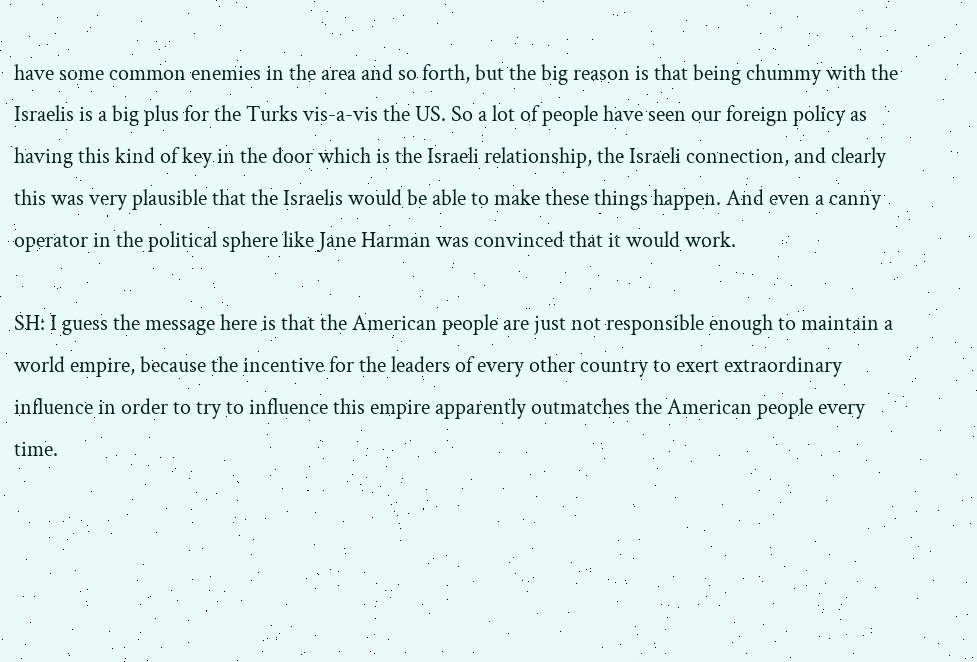have some common enemies in the area and so forth, but the big reason is that being chummy with the Israelis is a big plus for the Turks vis-a-vis the US. So a lot of people have seen our foreign policy as having this kind of key in the door which is the Israeli relationship, the Israeli connection, and clearly this was very plausible that the Israelis would be able to make these things happen. And even a canny operator in the political sphere like Jane Harman was convinced that it would work.

SH: I guess the message here is that the American people are just not responsible enough to maintain a world empire, because the incentive for the leaders of every other country to exert extraordinary influence in order to try to influence this empire apparently outmatches the American people every time.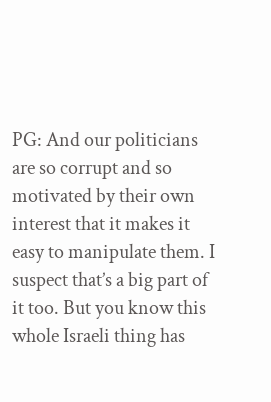PG: And our politicians are so corrupt and so motivated by their own interest that it makes it easy to manipulate them. I suspect that’s a big part of it too. But you know this whole Israeli thing has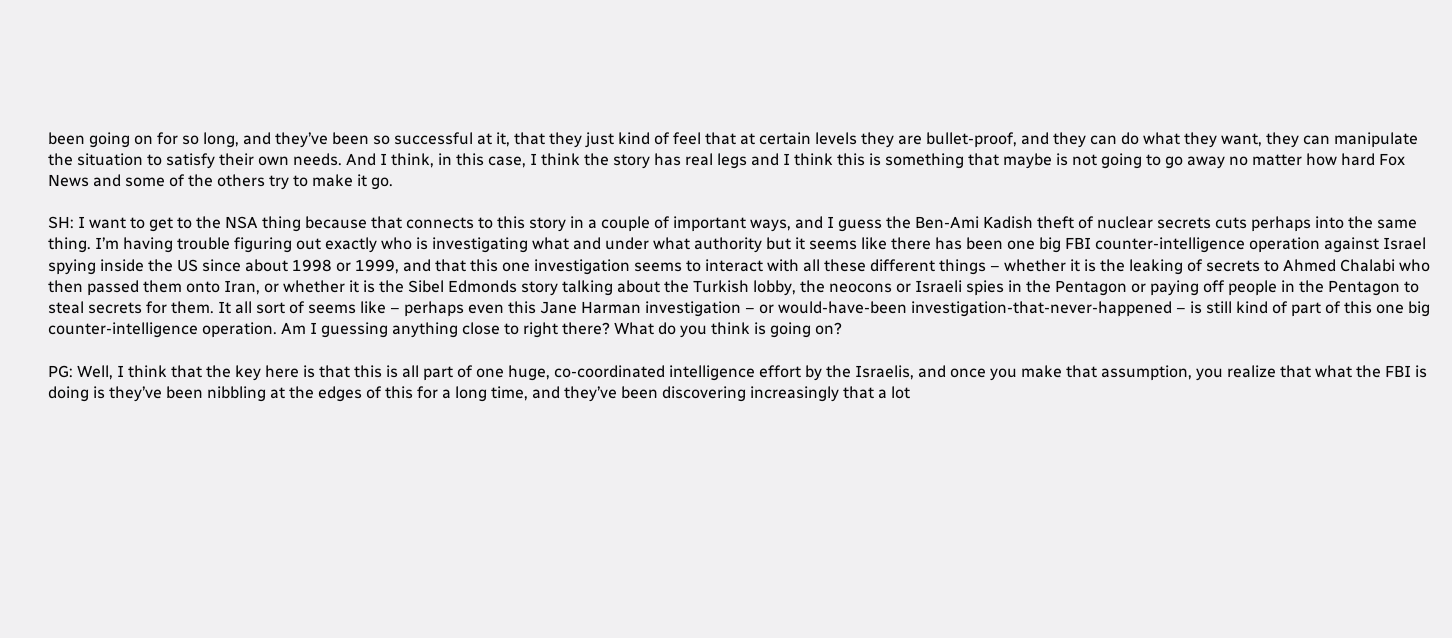been going on for so long, and they’ve been so successful at it, that they just kind of feel that at certain levels they are bullet-proof, and they can do what they want, they can manipulate the situation to satisfy their own needs. And I think, in this case, I think the story has real legs and I think this is something that maybe is not going to go away no matter how hard Fox News and some of the others try to make it go.

SH: I want to get to the NSA thing because that connects to this story in a couple of important ways, and I guess the Ben-Ami Kadish theft of nuclear secrets cuts perhaps into the same thing. I’m having trouble figuring out exactly who is investigating what and under what authority but it seems like there has been one big FBI counter-intelligence operation against Israel spying inside the US since about 1998 or 1999, and that this one investigation seems to interact with all these different things – whether it is the leaking of secrets to Ahmed Chalabi who then passed them onto Iran, or whether it is the Sibel Edmonds story talking about the Turkish lobby, the neocons or Israeli spies in the Pentagon or paying off people in the Pentagon to steal secrets for them. It all sort of seems like – perhaps even this Jane Harman investigation – or would-have-been investigation-that-never-happened – is still kind of part of this one big counter-intelligence operation. Am I guessing anything close to right there? What do you think is going on?

PG: Well, I think that the key here is that this is all part of one huge, co-coordinated intelligence effort by the Israelis, and once you make that assumption, you realize that what the FBI is doing is they’ve been nibbling at the edges of this for a long time, and they’ve been discovering increasingly that a lot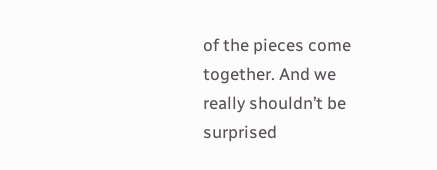of the pieces come together. And we really shouldn’t be surprised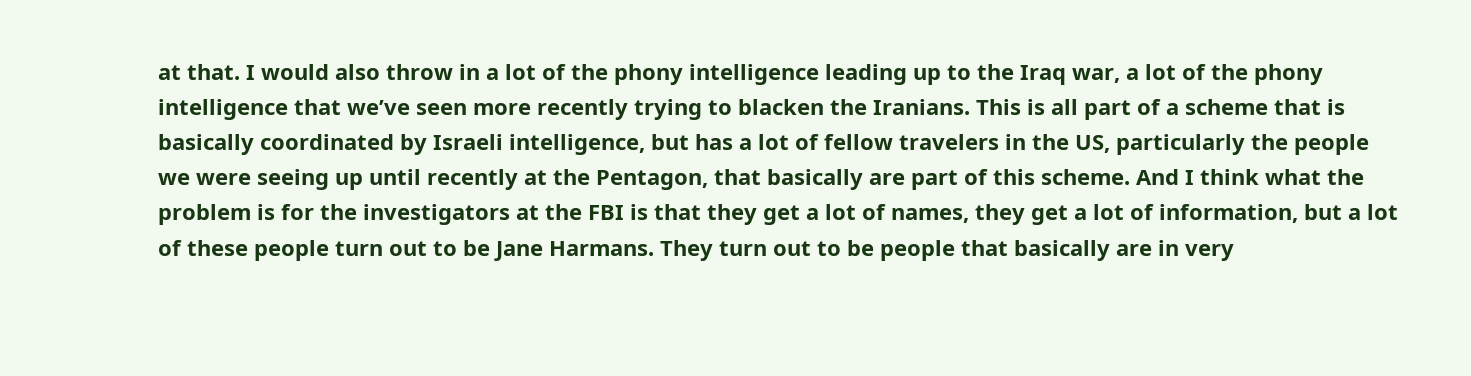at that. I would also throw in a lot of the phony intelligence leading up to the Iraq war, a lot of the phony intelligence that we’ve seen more recently trying to blacken the Iranians. This is all part of a scheme that is basically coordinated by Israeli intelligence, but has a lot of fellow travelers in the US, particularly the people we were seeing up until recently at the Pentagon, that basically are part of this scheme. And I think what the problem is for the investigators at the FBI is that they get a lot of names, they get a lot of information, but a lot of these people turn out to be Jane Harmans. They turn out to be people that basically are in very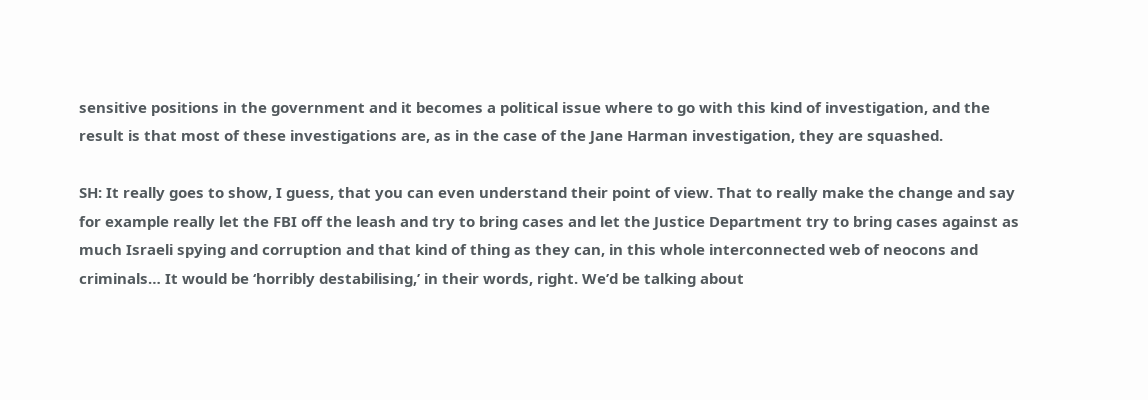sensitive positions in the government and it becomes a political issue where to go with this kind of investigation, and the result is that most of these investigations are, as in the case of the Jane Harman investigation, they are squashed.

SH: It really goes to show, I guess, that you can even understand their point of view. That to really make the change and say for example really let the FBI off the leash and try to bring cases and let the Justice Department try to bring cases against as much Israeli spying and corruption and that kind of thing as they can, in this whole interconnected web of neocons and criminals… It would be ‘horribly destabilising,’ in their words, right. We’d be talking about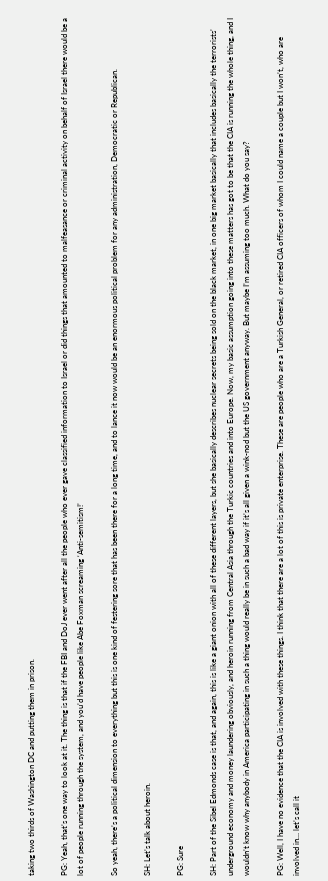taking two thirds of Washington DC and putting them in prison.

PG: Yeah, that’s one way to look at it. The thing is that if the FBI and DoJ ever went after all the people who ever gave classified information to Israel or did things that amounted to malfeasance or criminal activity on behalf of Israel there would be a lot of people running through the system, and you’d have people like Abe Foxman screaming ‘Anti-semitism!’

So yeah, there’s a political dimension to everything but this is one kind of festering sore that has been there for a long time, and to lance it now would be an enormous political problem for any administration, Democratic or Republican.

SH: Let’s talk about heroin.

PG: Sure

SH: Part of the Sibel Edmonds case is that, and again, this is like a giant onion with all of these different layers, but she basically describes nuclear secrets being sold on the black market, in one big market basically that includes basically the terrorists’ underground economy and money laundering obviously, and heroin running from Central Asia through the Turkic countries and into Europe. Now, my basic assumption going into these matters has got to be that the CIA is running the whole thing, and I wouldn’t know why anybody in America participating in such a thing would really be in such a bad way if it’s all given a wink-nod but the US government anyway. But maybe I’m assuming too much. What do you say?

PG: Well, I have no evidence that the CIA is involved with these things. I think that there are a lot of this is private enterprise. These are people who are a Turkish General, or retired CIA officers of whom I could name a couple but I won’t, who are involved in… let’s call it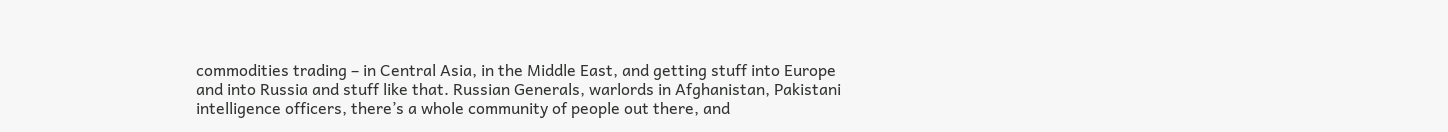commodities trading – in Central Asia, in the Middle East, and getting stuff into Europe and into Russia and stuff like that. Russian Generals, warlords in Afghanistan, Pakistani intelligence officers, there’s a whole community of people out there, and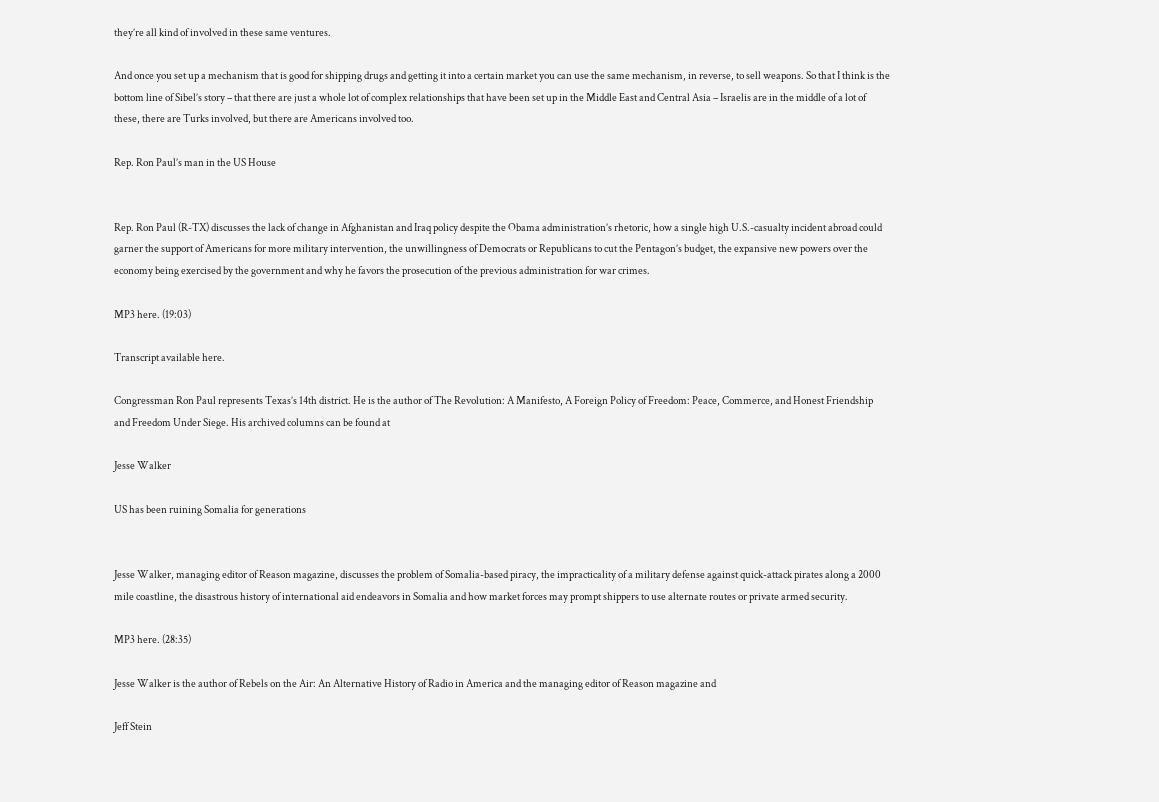they’re all kind of involved in these same ventures.

And once you set up a mechanism that is good for shipping drugs and getting it into a certain market you can use the same mechanism, in reverse, to sell weapons. So that I think is the bottom line of Sibel’s story – that there are just a whole lot of complex relationships that have been set up in the Middle East and Central Asia – Israelis are in the middle of a lot of these, there are Turks involved, but there are Americans involved too.

Rep. Ron Paul’s man in the US House


Rep. Ron Paul (R-TX) discusses the lack of change in Afghanistan and Iraq policy despite the Obama administration’s rhetoric, how a single high U.S.-casualty incident abroad could garner the support of Americans for more military intervention, the unwillingness of Democrats or Republicans to cut the Pentagon’s budget, the expansive new powers over the economy being exercised by the government and why he favors the prosecution of the previous administration for war crimes.

MP3 here. (19:03)

Transcript available here.

Congressman Ron Paul represents Texas’s 14th district. He is the author of The Revolution: A Manifesto, A Foreign Policy of Freedom: Peace, Commerce, and Honest Friendship and Freedom Under Siege. His archived columns can be found at

Jesse Walker

US has been ruining Somalia for generations


Jesse Walker, managing editor of Reason magazine, discusses the problem of Somalia-based piracy, the impracticality of a military defense against quick-attack pirates along a 2000 mile coastline, the disastrous history of international aid endeavors in Somalia and how market forces may prompt shippers to use alternate routes or private armed security.

MP3 here. (28:35)

Jesse Walker is the author of Rebels on the Air: An Alternative History of Radio in America and the managing editor of Reason magazine and

Jeff Stein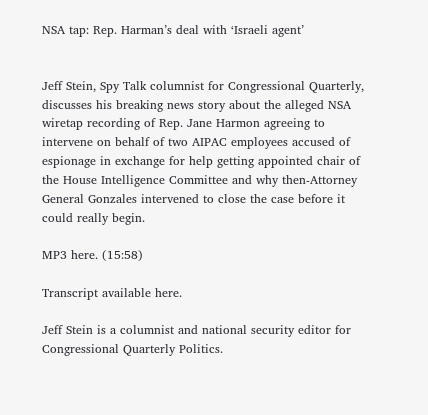NSA tap: Rep. Harman’s deal with ‘Israeli agent’


Jeff Stein, Spy Talk columnist for Congressional Quarterly, discusses his breaking news story about the alleged NSA wiretap recording of Rep. Jane Harmon agreeing to intervene on behalf of two AIPAC employees accused of espionage in exchange for help getting appointed chair of the House Intelligence Committee and why then-Attorney General Gonzales intervened to close the case before it could really begin.

MP3 here. (15:58)

Transcript available here.

Jeff Stein is a columnist and national security editor for Congressional Quarterly Politics.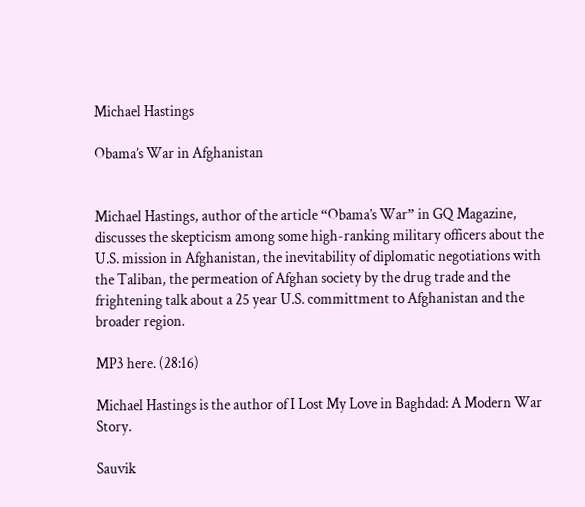Michael Hastings

Obama’s War in Afghanistan


Michael Hastings, author of the article “Obama’s War” in GQ Magazine, discusses the skepticism among some high-ranking military officers about the U.S. mission in Afghanistan, the inevitability of diplomatic negotiations with the Taliban, the permeation of Afghan society by the drug trade and the frightening talk about a 25 year U.S. committment to Afghanistan and the broader region.

MP3 here. (28:16)

Michael Hastings is the author of I Lost My Love in Baghdad: A Modern War Story.

Sauvik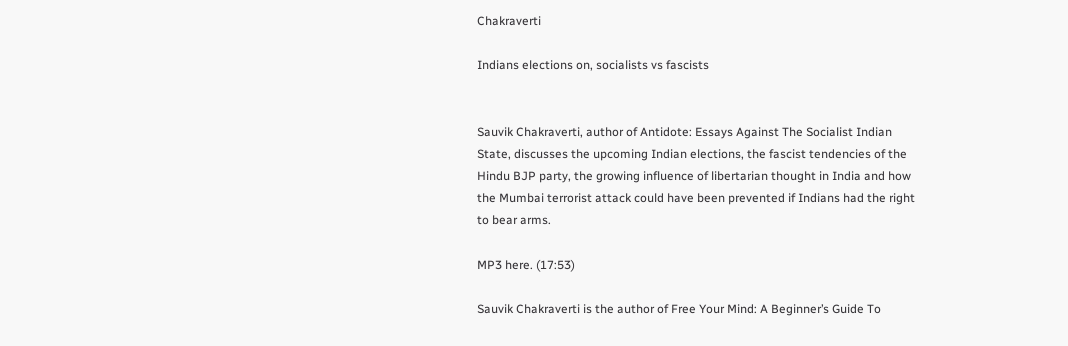Chakraverti

Indians elections on, socialists vs fascists


Sauvik Chakraverti, author of Antidote: Essays Against The Socialist Indian State, discusses the upcoming Indian elections, the fascist tendencies of the Hindu BJP party, the growing influence of libertarian thought in India and how the Mumbai terrorist attack could have been prevented if Indians had the right to bear arms.

MP3 here. (17:53)

Sauvik Chakraverti is the author of Free Your Mind: A Beginner’s Guide To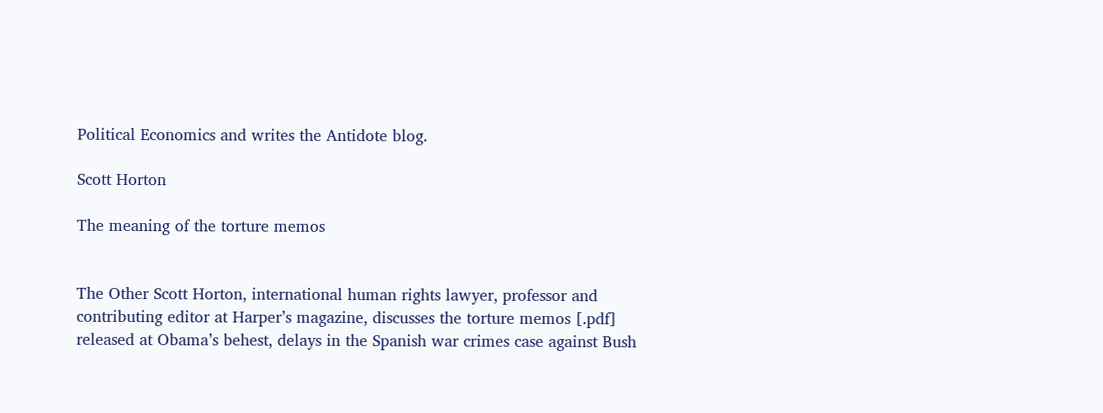Political Economics and writes the Antidote blog.

Scott Horton

The meaning of the torture memos


The Other Scott Horton, international human rights lawyer, professor and contributing editor at Harper’s magazine, discusses the torture memos [.pdf] released at Obama’s behest, delays in the Spanish war crimes case against Bush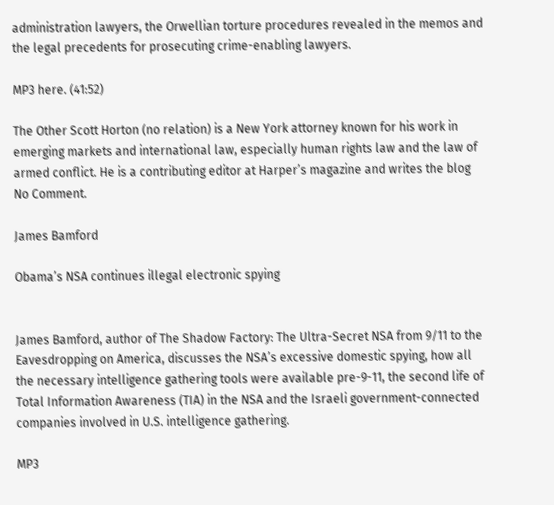administration lawyers, the Orwellian torture procedures revealed in the memos and the legal precedents for prosecuting crime-enabling lawyers.

MP3 here. (41:52)

The Other Scott Horton (no relation) is a New York attorney known for his work in emerging markets and international law, especially human rights law and the law of armed conflict. He is a contributing editor at Harper’s magazine and writes the blog No Comment.

James Bamford

Obama’s NSA continues illegal electronic spying


James Bamford, author of The Shadow Factory: The Ultra-Secret NSA from 9/11 to the Eavesdropping on America, discusses the NSA’s excessive domestic spying, how all the necessary intelligence gathering tools were available pre-9-11, the second life of Total Information Awareness (TIA) in the NSA and the Israeli government-connected companies involved in U.S. intelligence gathering.

MP3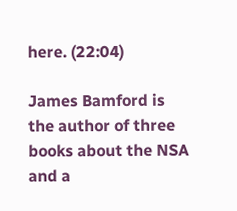here. (22:04)

James Bamford is the author of three books about the NSA and a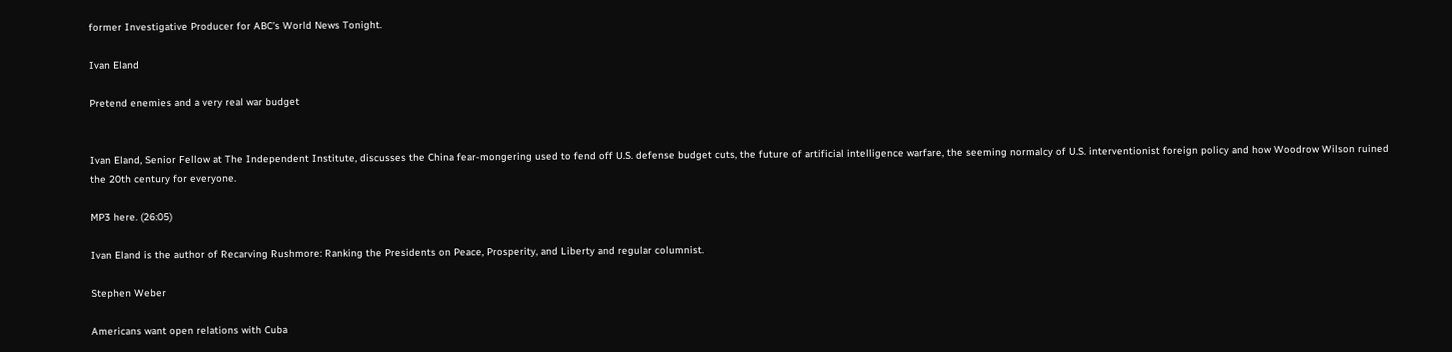former Investigative Producer for ABC’s World News Tonight.

Ivan Eland

Pretend enemies and a very real war budget


Ivan Eland, Senior Fellow at The Independent Institute, discusses the China fear-mongering used to fend off U.S. defense budget cuts, the future of artificial intelligence warfare, the seeming normalcy of U.S. interventionist foreign policy and how Woodrow Wilson ruined the 20th century for everyone.

MP3 here. (26:05)

Ivan Eland is the author of Recarving Rushmore: Ranking the Presidents on Peace, Prosperity, and Liberty and regular columnist.

Stephen Weber

Americans want open relations with Cuba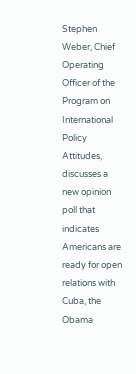Stephen Weber, Chief Operating Officer of the Program on International Policy Attitudes, discusses a new opinion poll that indicates Americans are ready for open relations with Cuba, the Obama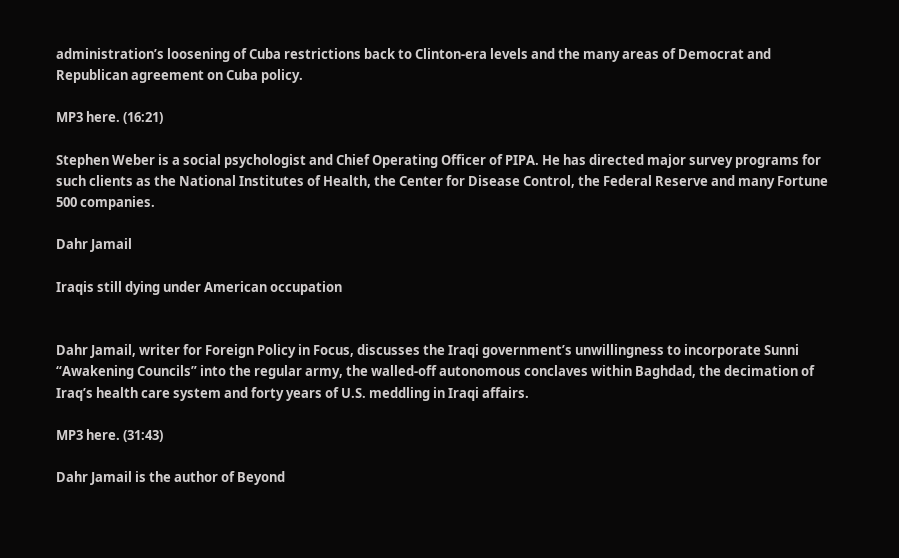administration’s loosening of Cuba restrictions back to Clinton-era levels and the many areas of Democrat and Republican agreement on Cuba policy.

MP3 here. (16:21)

Stephen Weber is a social psychologist and Chief Operating Officer of PIPA. He has directed major survey programs for such clients as the National Institutes of Health, the Center for Disease Control, the Federal Reserve and many Fortune 500 companies.

Dahr Jamail

Iraqis still dying under American occupation


Dahr Jamail, writer for Foreign Policy in Focus, discusses the Iraqi government’s unwillingness to incorporate Sunni “Awakening Councils” into the regular army, the walled-off autonomous conclaves within Baghdad, the decimation of Iraq’s health care system and forty years of U.S. meddling in Iraqi affairs.

MP3 here. (31:43)

Dahr Jamail is the author of Beyond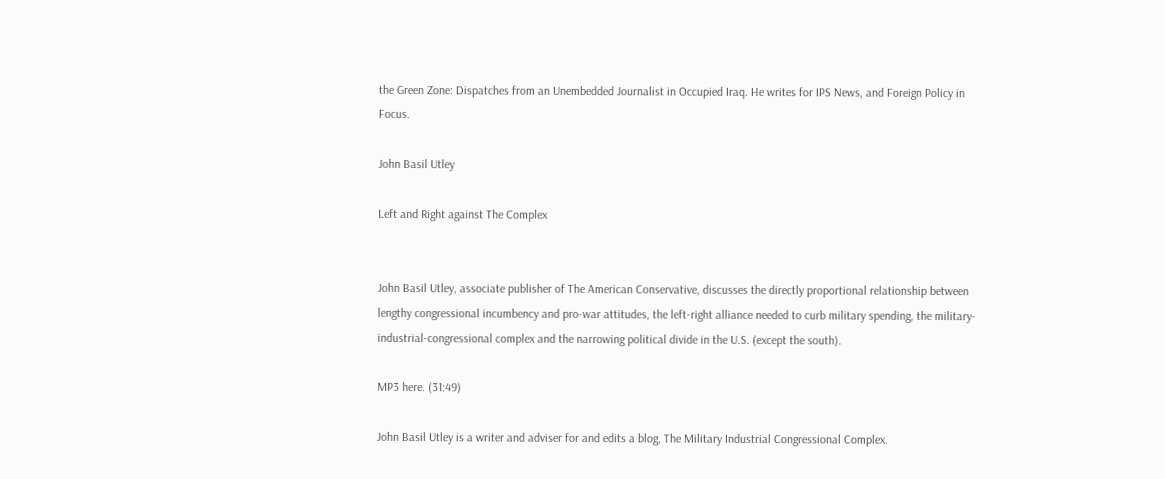the Green Zone: Dispatches from an Unembedded Journalist in Occupied Iraq. He writes for IPS News, and Foreign Policy in Focus.

John Basil Utley

Left and Right against The Complex


John Basil Utley, associate publisher of The American Conservative, discusses the directly proportional relationship between lengthy congressional incumbency and pro-war attitudes, the left-right alliance needed to curb military spending, the military-industrial-congressional complex and the narrowing political divide in the U.S. (except the south).

MP3 here. (31:49)

John Basil Utley is a writer and adviser for and edits a blog, The Military Industrial Congressional Complex.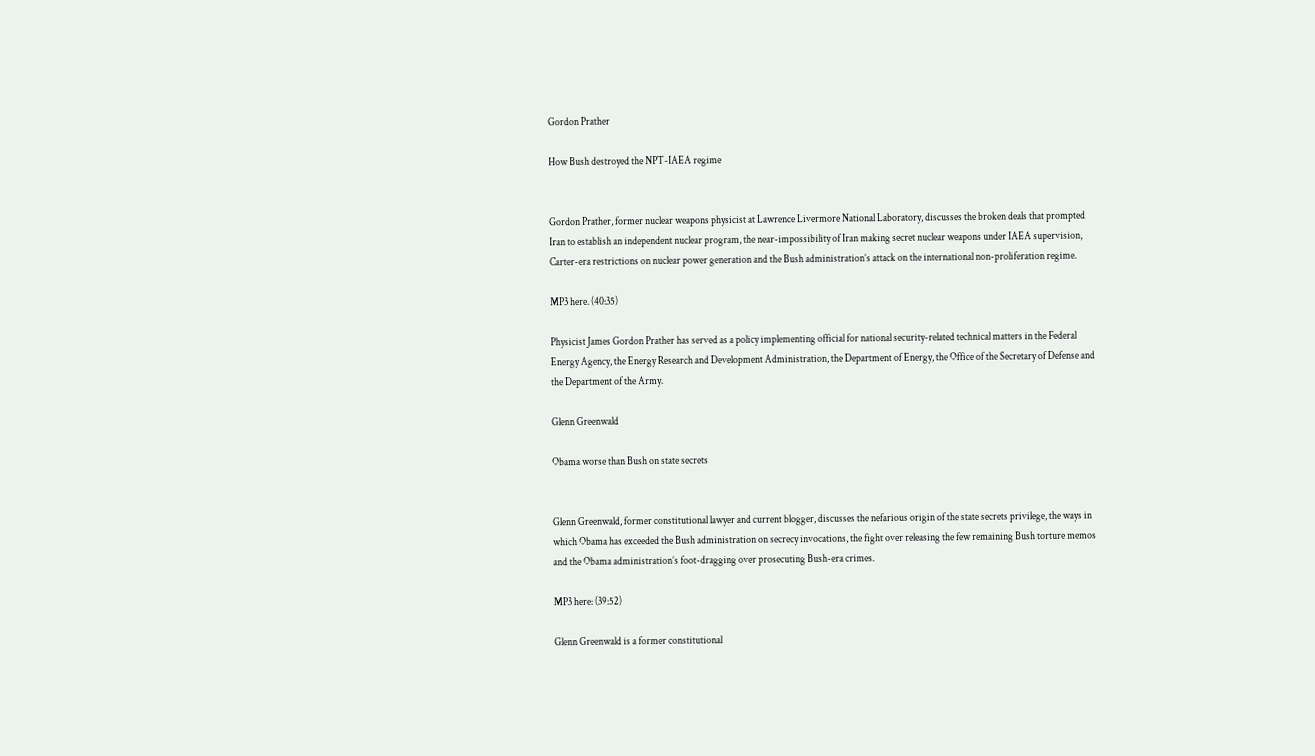Gordon Prather

How Bush destroyed the NPT-IAEA regime


Gordon Prather, former nuclear weapons physicist at Lawrence Livermore National Laboratory, discusses the broken deals that prompted Iran to establish an independent nuclear program, the near-impossibility of Iran making secret nuclear weapons under IAEA supervision, Carter-era restrictions on nuclear power generation and the Bush administration’s attack on the international non-proliferation regime.

MP3 here. (40:35)

Physicist James Gordon Prather has served as a policy implementing official for national security-related technical matters in the Federal Energy Agency, the Energy Research and Development Administration, the Department of Energy, the Office of the Secretary of Defense and the Department of the Army.

Glenn Greenwald

Obama worse than Bush on state secrets


Glenn Greenwald, former constitutional lawyer and current blogger, discusses the nefarious origin of the state secrets privilege, the ways in which Obama has exceeded the Bush administration on secrecy invocations, the fight over releasing the few remaining Bush torture memos and the Obama administration’s foot-dragging over prosecuting Bush-era crimes.

MP3 here: (39:52)

Glenn Greenwald is a former constitutional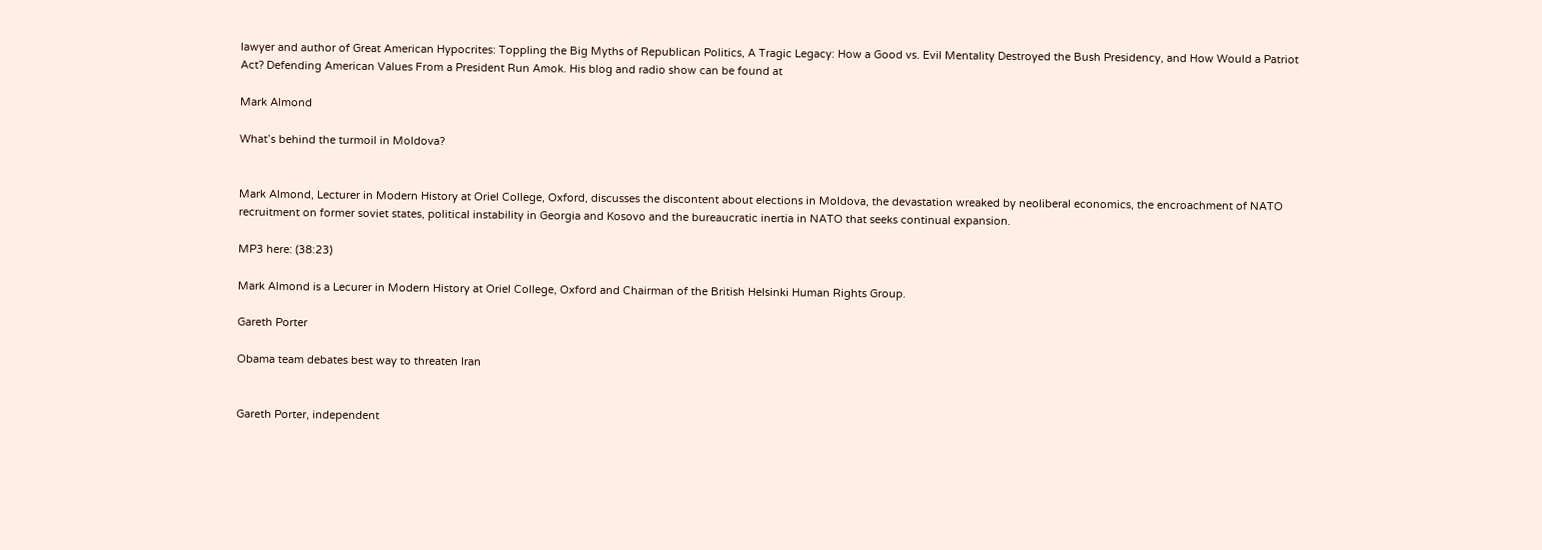lawyer and author of Great American Hypocrites: Toppling the Big Myths of Republican Politics, A Tragic Legacy: How a Good vs. Evil Mentality Destroyed the Bush Presidency, and How Would a Patriot Act? Defending American Values From a President Run Amok. His blog and radio show can be found at

Mark Almond

What’s behind the turmoil in Moldova?


Mark Almond, Lecturer in Modern History at Oriel College, Oxford, discusses the discontent about elections in Moldova, the devastation wreaked by neoliberal economics, the encroachment of NATO recruitment on former soviet states, political instability in Georgia and Kosovo and the bureaucratic inertia in NATO that seeks continual expansion.

MP3 here: (38:23)

Mark Almond is a Lecurer in Modern History at Oriel College, Oxford and Chairman of the British Helsinki Human Rights Group.

Gareth Porter

Obama team debates best way to threaten Iran


Gareth Porter, independent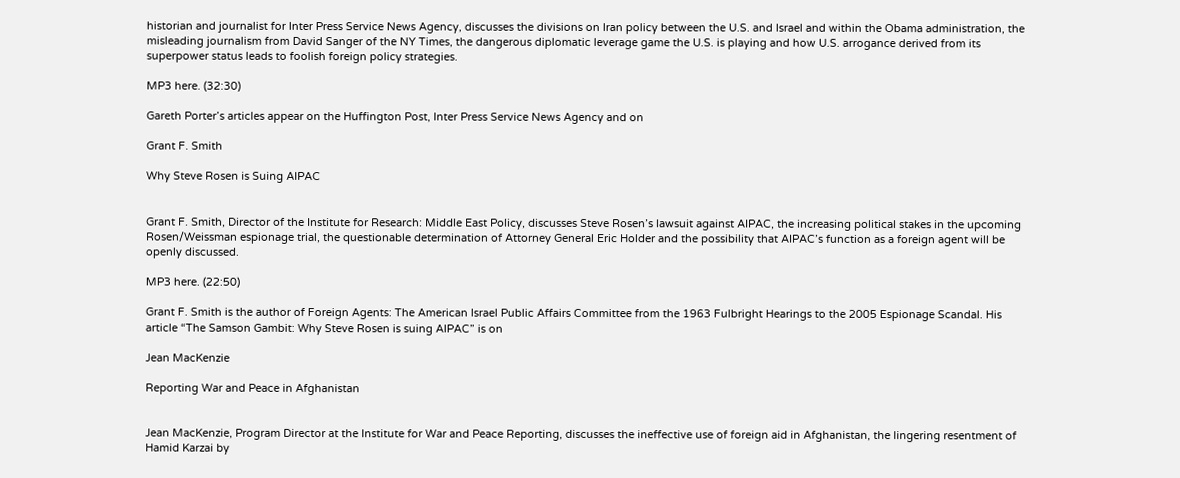historian and journalist for Inter Press Service News Agency, discusses the divisions on Iran policy between the U.S. and Israel and within the Obama administration, the misleading journalism from David Sanger of the NY Times, the dangerous diplomatic leverage game the U.S. is playing and how U.S. arrogance derived from its superpower status leads to foolish foreign policy strategies.

MP3 here. (32:30)

Gareth Porter’s articles appear on the Huffington Post, Inter Press Service News Agency and on

Grant F. Smith

Why Steve Rosen is Suing AIPAC


Grant F. Smith, Director of the Institute for Research: Middle East Policy, discusses Steve Rosen’s lawsuit against AIPAC, the increasing political stakes in the upcoming Rosen/Weissman espionage trial, the questionable determination of Attorney General Eric Holder and the possibility that AIPAC’s function as a foreign agent will be openly discussed.

MP3 here. (22:50)

Grant F. Smith is the author of Foreign Agents: The American Israel Public Affairs Committee from the 1963 Fulbright Hearings to the 2005 Espionage Scandal. His article “The Samson Gambit: Why Steve Rosen is suing AIPAC” is on

Jean MacKenzie

Reporting War and Peace in Afghanistan


Jean MacKenzie, Program Director at the Institute for War and Peace Reporting, discusses the ineffective use of foreign aid in Afghanistan, the lingering resentment of Hamid Karzai by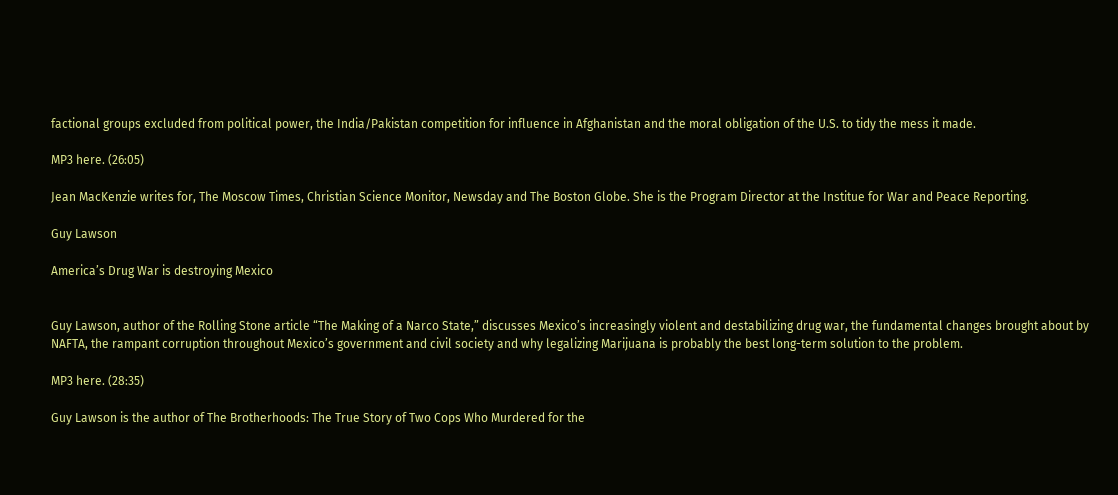factional groups excluded from political power, the India/Pakistan competition for influence in Afghanistan and the moral obligation of the U.S. to tidy the mess it made.

MP3 here. (26:05)

Jean MacKenzie writes for, The Moscow Times, Christian Science Monitor, Newsday and The Boston Globe. She is the Program Director at the Institue for War and Peace Reporting.

Guy Lawson

America’s Drug War is destroying Mexico


Guy Lawson, author of the Rolling Stone article “The Making of a Narco State,” discusses Mexico’s increasingly violent and destabilizing drug war, the fundamental changes brought about by NAFTA, the rampant corruption throughout Mexico’s government and civil society and why legalizing Marijuana is probably the best long-term solution to the problem.

MP3 here. (28:35)

Guy Lawson is the author of The Brotherhoods: The True Story of Two Cops Who Murdered for the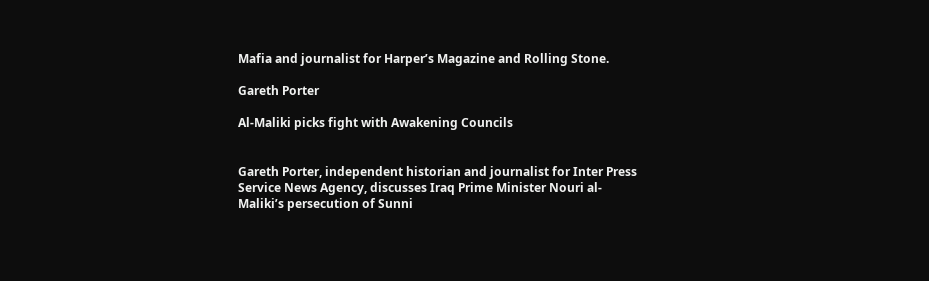Mafia and journalist for Harper’s Magazine and Rolling Stone.

Gareth Porter

Al-Maliki picks fight with Awakening Councils


Gareth Porter, independent historian and journalist for Inter Press Service News Agency, discusses Iraq Prime Minister Nouri al-Maliki’s persecution of Sunni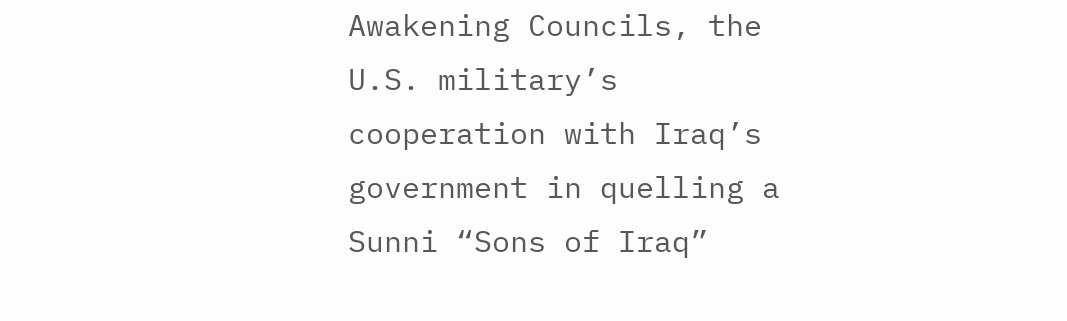Awakening Councils, the U.S. military’s cooperation with Iraq’s government in quelling a Sunni “Sons of Iraq”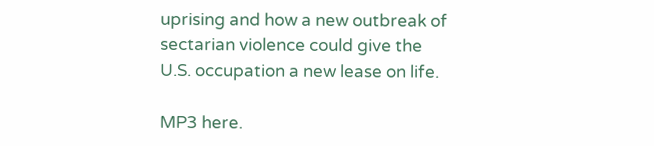uprising and how a new outbreak of sectarian violence could give the U.S. occupation a new lease on life.

MP3 here.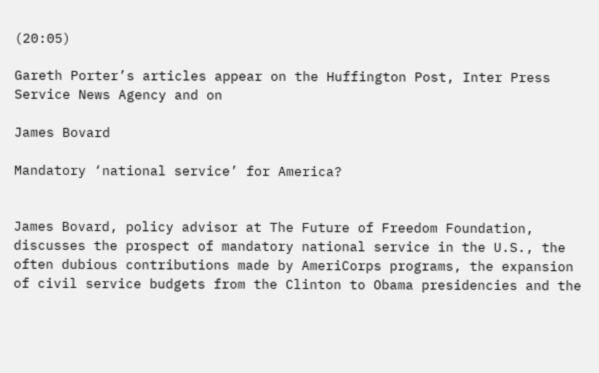(20:05)

Gareth Porter’s articles appear on the Huffington Post, Inter Press Service News Agency and on

James Bovard

Mandatory ‘national service’ for America?


James Bovard, policy advisor at The Future of Freedom Foundation, discusses the prospect of mandatory national service in the U.S., the often dubious contributions made by AmeriCorps programs, the expansion of civil service budgets from the Clinton to Obama presidencies and the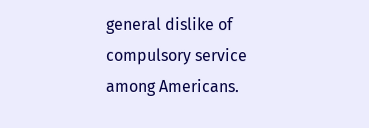general dislike of compulsory service among Americans.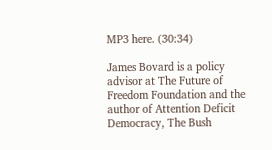MP3 here. (30:34)

James Bovard is a policy advisor at The Future of Freedom Foundation and the author of Attention Deficit Democracy, The Bush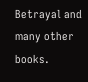Betrayal and many other books.